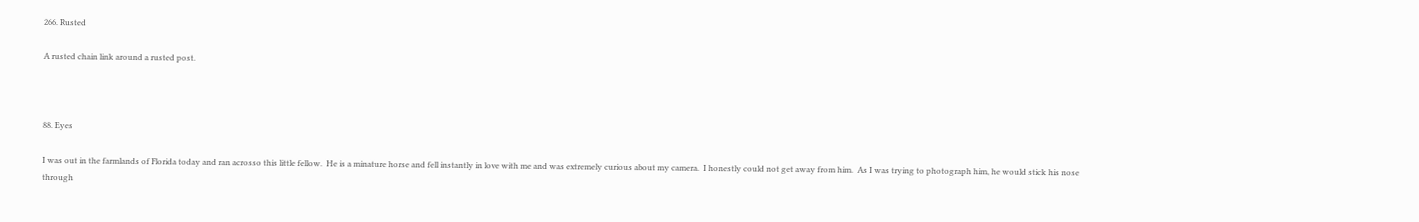266. Rusted

A rusted chain link around a rusted post.



88. Eyes

I was out in the farmlands of Florida today and ran acrosso this little fellow.  He is a minature horse and fell instantly in love with me and was extremely curious about my camera.  I honestly could not get away from him.  As I was trying to photograph him, he would stick his nose through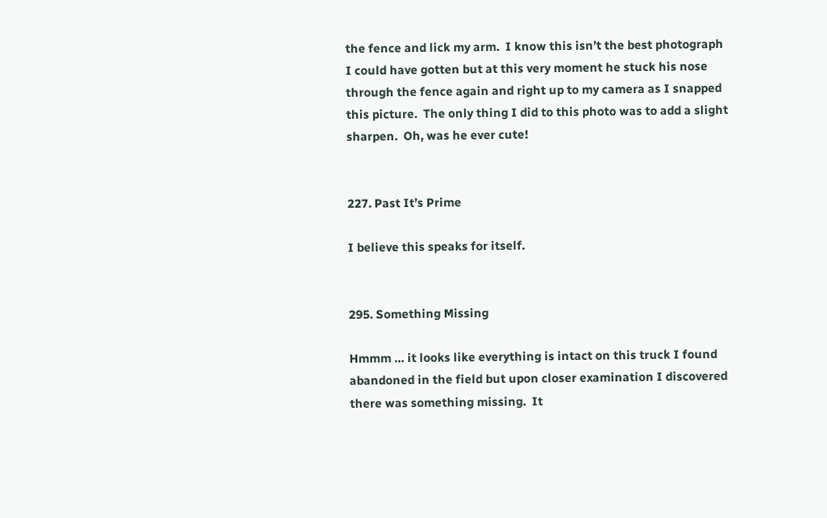the fence and lick my arm.  I know this isn’t the best photograph I could have gotten but at this very moment he stuck his nose through the fence again and right up to my camera as I snapped this picture.  The only thing I did to this photo was to add a slight sharpen.  Oh, was he ever cute!


227. Past It’s Prime

I believe this speaks for itself.


295. Something Missing

Hmmm … it looks like everything is intact on this truck I found abandoned in the field but upon closer examination I discovered there was something missing.  It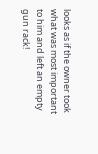looks as if the owner took what was most important to him and left an empty gun rack!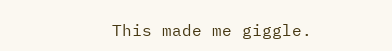This made me giggle.